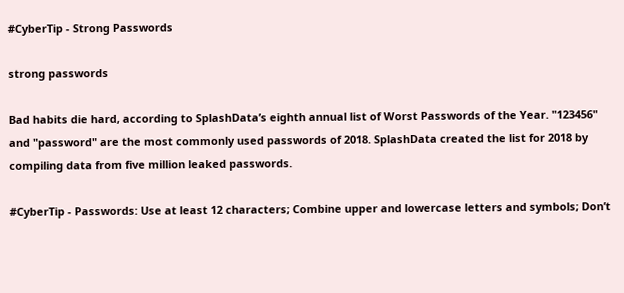#CyberTip - Strong Passwords

strong passwords

Bad habits die hard, according to SplashData’s eighth annual list of Worst Passwords of the Year. "123456" and "password" are the most commonly used passwords of 2018. SplashData created the list for 2018 by compiling data from five million leaked passwords.

#CyberTip - Passwords: Use at least 12 characters; Combine upper and lowercase letters and symbols; Don’t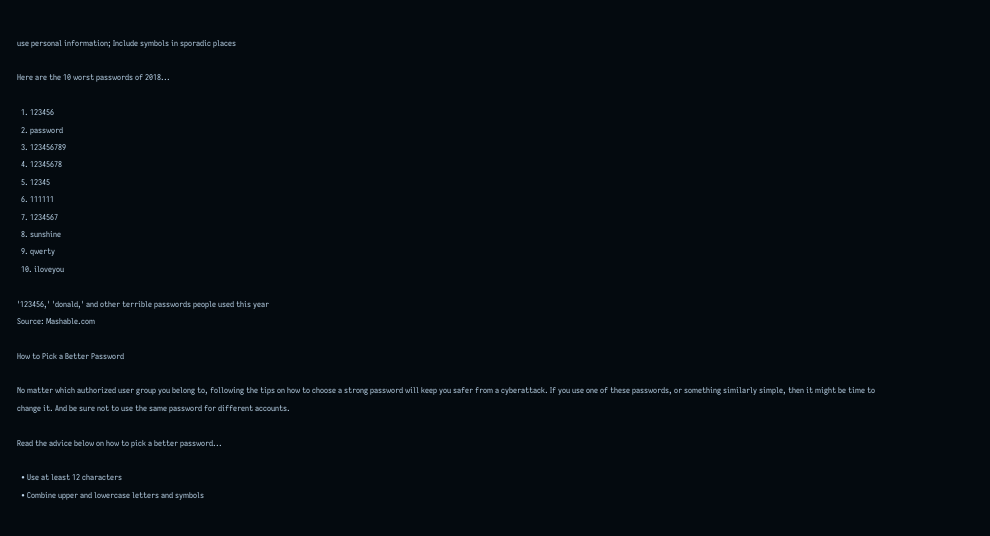use personal information; Include symbols in sporadic places

Here are the 10 worst passwords of 2018...

  1. 123456
  2. password
  3. 123456789
  4. 12345678
  5. 12345
  6. 111111
  7. 1234567
  8. sunshine
  9. qwerty
  10. iloveyou

'123456,' 'donald,' and other terrible passwords people used this year
Source: Mashable.com

How to Pick a Better Password

No matter which authorized user group you belong to, following the tips on how to choose a strong password will keep you safer from a cyberattack. If you use one of these passwords, or something similarly simple, then it might be time to change it. And be sure not to use the same password for different accounts.

Read the advice below on how to pick a better password...

  • Use at least 12 characters
  • Combine upper and lowercase letters and symbols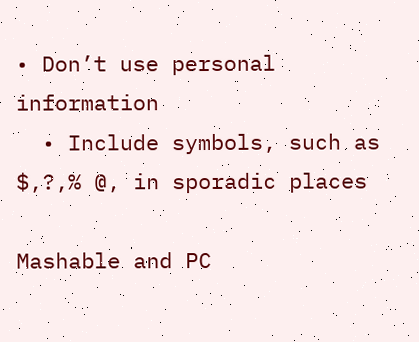• Don’t use personal information
  • Include symbols, such as $,?,% @, in sporadic places

Mashable and PC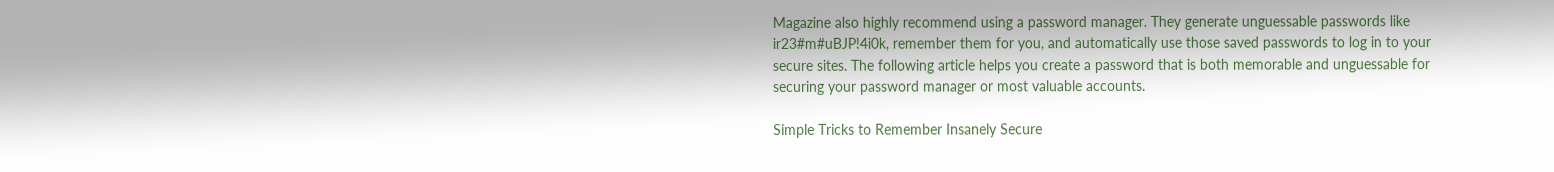Magazine also highly recommend using a password manager. They generate unguessable passwords like ir23#m#uBJP!4i0k, remember them for you, and automatically use those saved passwords to log in to your secure sites. The following article helps you create a password that is both memorable and unguessable for securing your password manager or most valuable accounts.

Simple Tricks to Remember Insanely Secure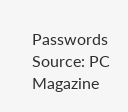Passwords
Source: PC Magazine